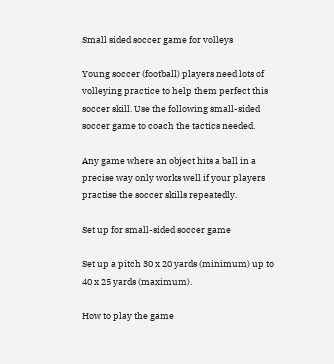Small sided soccer game for volleys

Young soccer (football) players need lots of volleying practice to help them perfect this soccer skill. Use the following small-sided soccer game to coach the tactics needed.

Any game where an object hits a ball in a precise way only works well if your players practise the soccer skills repeatedly.

Set up for small-sided soccer game

Set up a pitch 30 x 20 yards (minimum) up to 40 x 25 yards (maximum).

How to play the game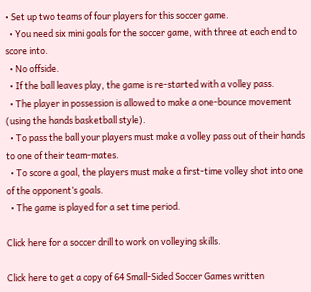• Set up two teams of four players for this soccer game.
  • You need six mini goals for the soccer game, with three at each end to score into.
  • No offside.
  • If the ball leaves play, the game is re-started with a volley pass.
  • The player in possession is allowed to make a one-bounce movement (using the hands basketball style).
  • To pass the ball your players must make a volley pass out of their hands to one of their team-mates.
  • To score a goal, the players must make a first-time volley shot into one of the opponent’s goals.
  • The game is played for a set time period.

Click here for a soccer drill to work on volleying skills.

Click here to get a copy of 64 Small-Sided Soccer Games written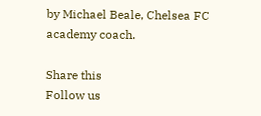by Michael Beale, Chelsea FC academy coach.

Share this
Follow us